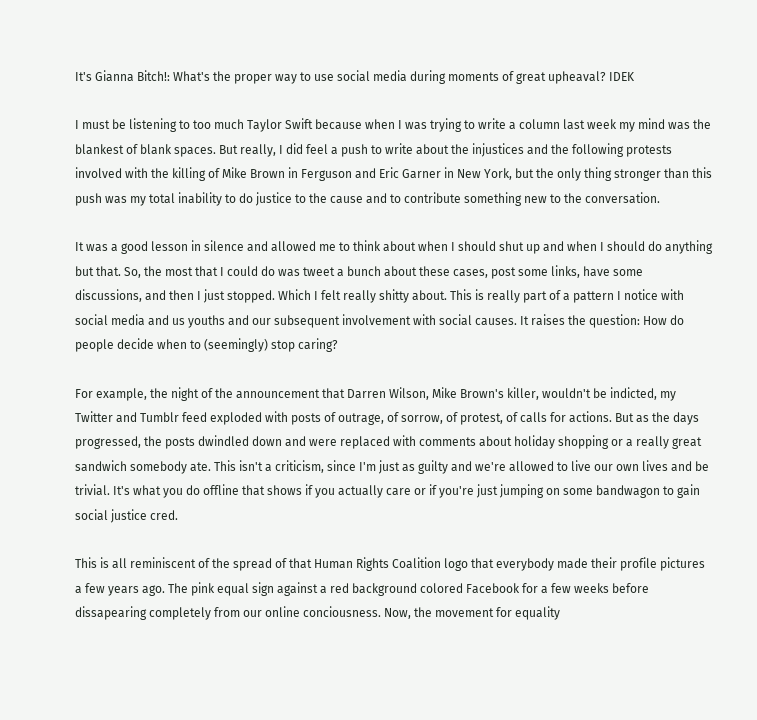It's Gianna Bitch!: What's the proper way to use social media during moments of great upheaval? IDEK

I must be listening to too much Taylor Swift because when I was trying to write a column last week my mind was the blankest of blank spaces. But really, I did feel a push to write about the injustices and the following protests involved with the killing of Mike Brown in Ferguson and Eric Garner in New York, but the only thing stronger than this push was my total inability to do justice to the cause and to contribute something new to the conversation.

It was a good lesson in silence and allowed me to think about when I should shut up and when I should do anything but that. So, the most that I could do was tweet a bunch about these cases, post some links, have some discussions, and then I just stopped. Which I felt really shitty about. This is really part of a pattern I notice with social media and us youths and our subsequent involvement with social causes. It raises the question: How do people decide when to (seemingly) stop caring?

For example, the night of the announcement that Darren Wilson, Mike Brown's killer, wouldn't be indicted, my Twitter and Tumblr feed exploded with posts of outrage, of sorrow, of protest, of calls for actions. But as the days progressed, the posts dwindled down and were replaced with comments about holiday shopping or a really great sandwich somebody ate. This isn't a criticism, since I'm just as guilty and we're allowed to live our own lives and be trivial. It's what you do offline that shows if you actually care or if you're just jumping on some bandwagon to gain social justice cred.

This is all reminiscent of the spread of that Human Rights Coalition logo that everybody made their profile pictures a few years ago. The pink equal sign against a red background colored Facebook for a few weeks before dissapearing completely from our online conciousness. Now, the movement for equality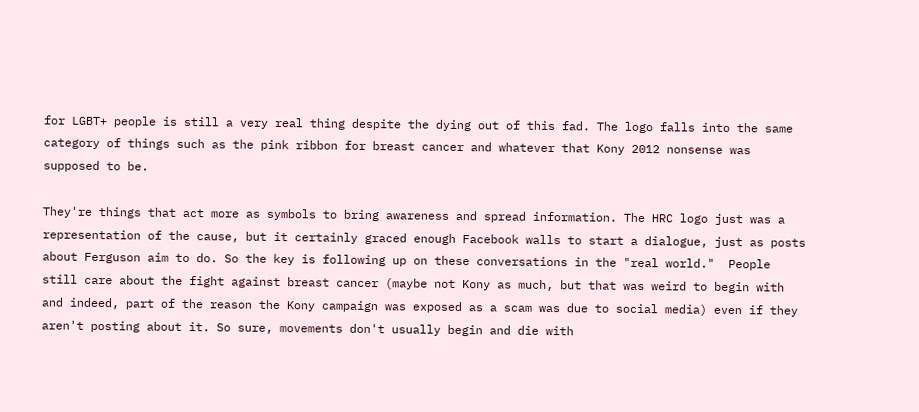for LGBT+ people is still a very real thing despite the dying out of this fad. The logo falls into the same category of things such as the pink ribbon for breast cancer and whatever that Kony 2012 nonsense was supposed to be.

They're things that act more as symbols to bring awareness and spread information. The HRC logo just was a representation of the cause, but it certainly graced enough Facebook walls to start a dialogue, just as posts about Ferguson aim to do. So the key is following up on these conversations in the "real world."  People still care about the fight against breast cancer (maybe not Kony as much, but that was weird to begin with and indeed, part of the reason the Kony campaign was exposed as a scam was due to social media) even if they aren't posting about it. So sure, movements don't usually begin and die with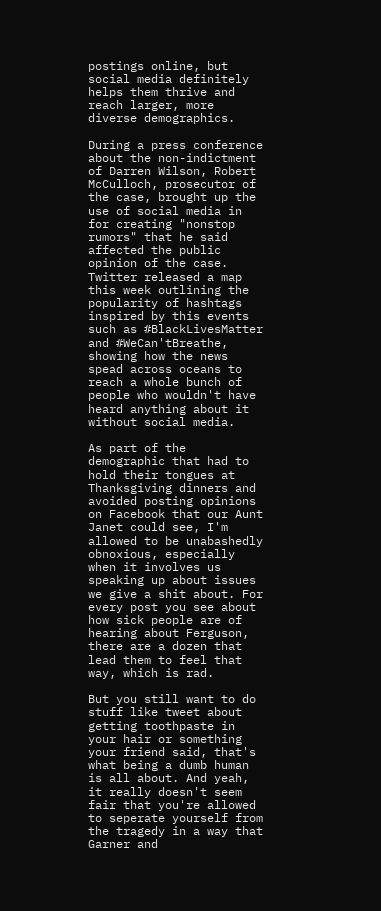postings online, but social media definitely helps them thrive and reach larger, more diverse demographics.

During a press conference about the non-indictment of Darren Wilson, Robert McCulloch, prosecutor of the case, brought up the use of social media in for creating "nonstop rumors" that he said affected the public opinion of the case. Twitter released a map this week outlining the popularity of hashtags inspired by this events such as #BlackLivesMatter and #WeCan'tBreathe, showing how the news spead across oceans to reach a whole bunch of people who wouldn't have heard anything about it without social media.

As part of the demographic that had to hold their tongues at Thanksgiving dinners and avoided posting opinions on Facebook that our Aunt Janet could see, I'm allowed to be unabashedly obnoxious, especially when it involves us speaking up about issues we give a shit about. For every post you see about how sick people are of hearing about Ferguson, there are a dozen that lead them to feel that way, which is rad.

But you still want to do stuff like tweet about getting toothpaste in your hair or something your friend said, that's what being a dumb human is all about. And yeah, it really doesn't seem fair that you're allowed to seperate yourself from the tragedy in a way that Garner and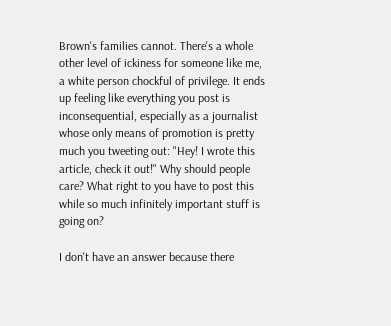Brown's families cannot. There's a whole other level of ickiness for someone like me, a white person chockful of privilege. It ends up feeling like everything you post is inconsequential, especially as a journalist whose only means of promotion is pretty much you tweeting out: "Hey! I wrote this article, check it out!" Why should people care? What right to you have to post this while so much infinitely important stuff is going on?

I don't have an answer because there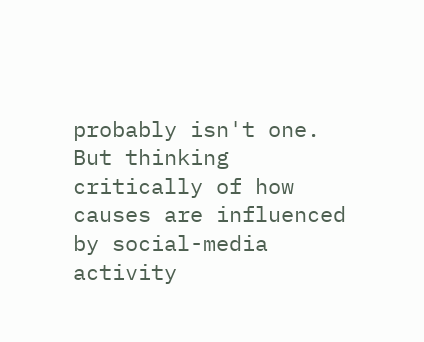probably isn't one. But thinking critically of how causes are influenced by social-media activity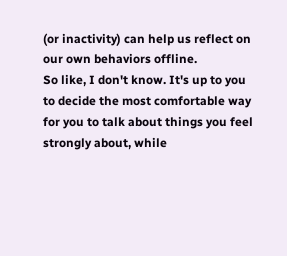(or inactivity) can help us reflect on our own behaviors offline.
So like, I don't know. It's up to you to decide the most comfortable way for you to talk about things you feel strongly about, while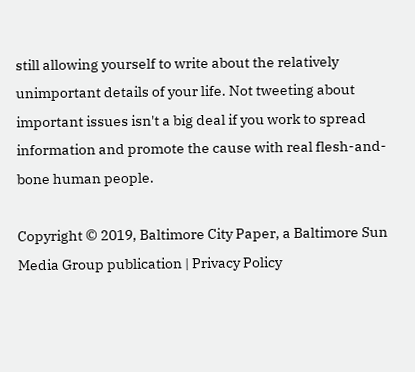still allowing yourself to write about the relatively unimportant details of your life. Not tweeting about important issues isn't a big deal if you work to spread information and promote the cause with real flesh-and-bone human people.

Copyright © 2019, Baltimore City Paper, a Baltimore Sun Media Group publication | Privacy Policy